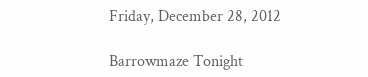Friday, December 28, 2012

Barrowmaze Tonight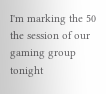I'm marking the 50 the session of our gaming group tonight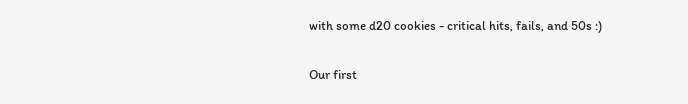with some d20 cookies - critical hits, fails, and 50s :)

Our first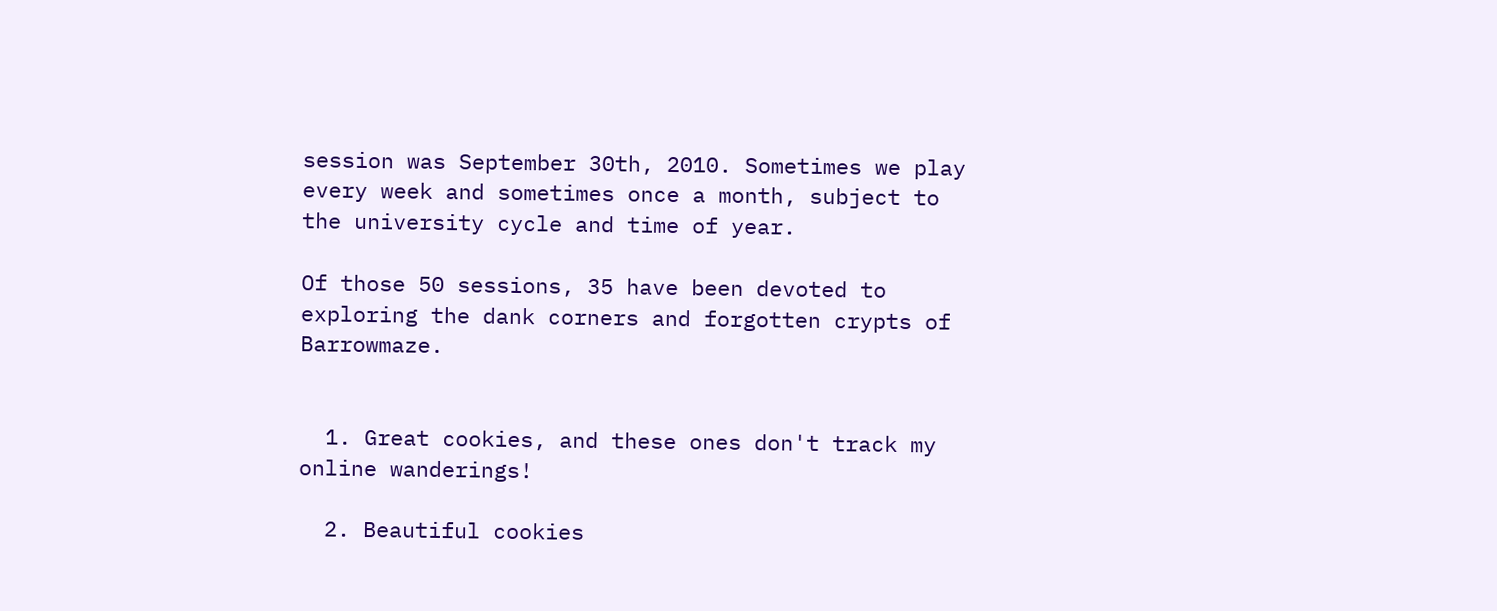session was September 30th, 2010. Sometimes we play every week and sometimes once a month, subject to the university cycle and time of year.

Of those 50 sessions, 35 have been devoted to exploring the dank corners and forgotten crypts of Barrowmaze.


  1. Great cookies, and these ones don't track my online wanderings!

  2. Beautiful cookies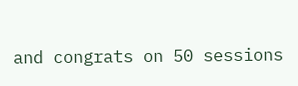and congrats on 50 sessions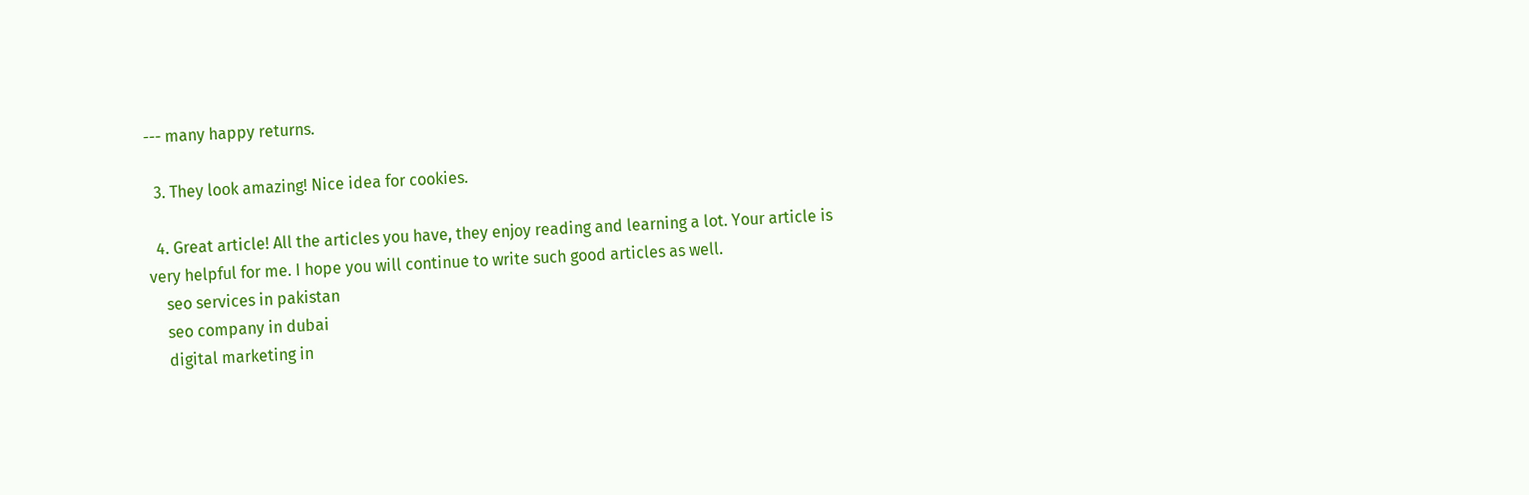--- many happy returns.

  3. They look amazing! Nice idea for cookies.

  4. Great article! All the articles you have, they enjoy reading and learning a lot. Your article is very helpful for me. I hope you will continue to write such good articles as well.
    seo services in pakistan
    seo company in dubai
    digital marketing in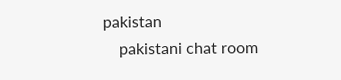pakistan
    pakistani chat room